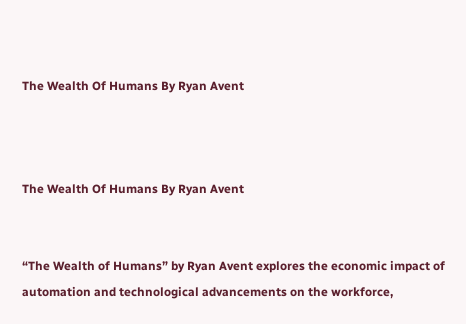The Wealth Of Humans By Ryan Avent



The Wealth Of Humans By Ryan Avent


“The Wealth of Humans” by Ryan Avent explores the economic impact of automation and technological advancements on the workforce,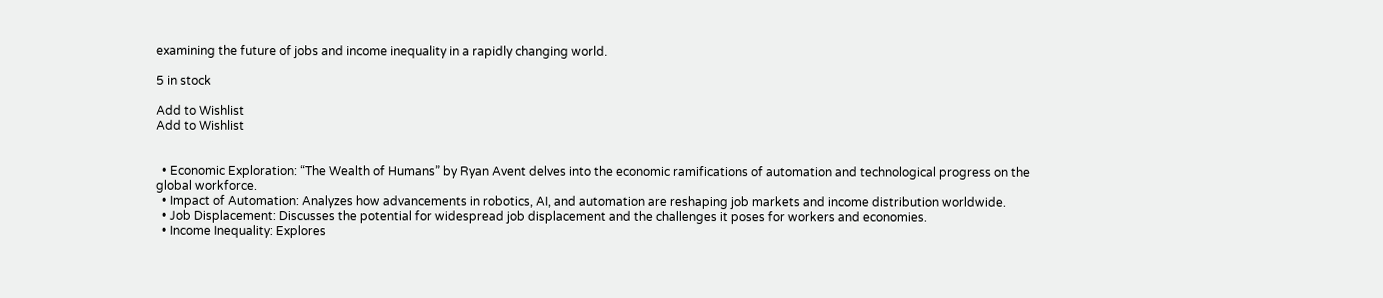examining the future of jobs and income inequality in a rapidly changing world.

5 in stock

Add to Wishlist
Add to Wishlist


  • Economic Exploration: “The Wealth of Humans” by Ryan Avent delves into the economic ramifications of automation and technological progress on the global workforce.
  • Impact of Automation: Analyzes how advancements in robotics, AI, and automation are reshaping job markets and income distribution worldwide.
  • Job Displacement: Discusses the potential for widespread job displacement and the challenges it poses for workers and economies.
  • Income Inequality: Explores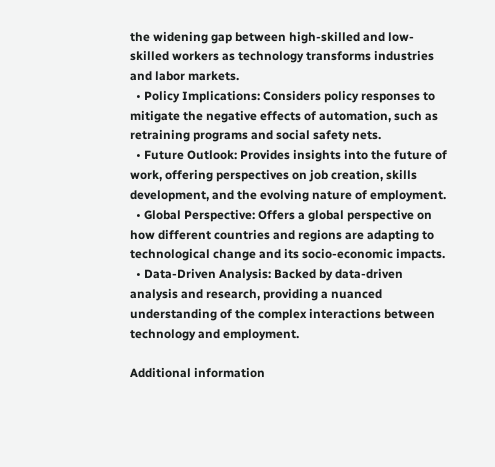the widening gap between high-skilled and low-skilled workers as technology transforms industries and labor markets.
  • Policy Implications: Considers policy responses to mitigate the negative effects of automation, such as retraining programs and social safety nets.
  • Future Outlook: Provides insights into the future of work, offering perspectives on job creation, skills development, and the evolving nature of employment.
  • Global Perspective: Offers a global perspective on how different countries and regions are adapting to technological change and its socio-economic impacts.
  • Data-Driven Analysis: Backed by data-driven analysis and research, providing a nuanced understanding of the complex interactions between technology and employment.

Additional information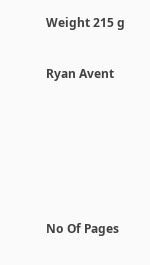Weight 215 g

Ryan Avent





No Of Pages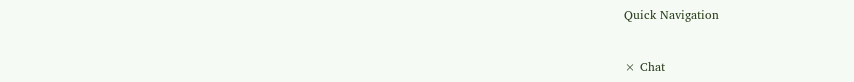Quick Navigation


× Chat